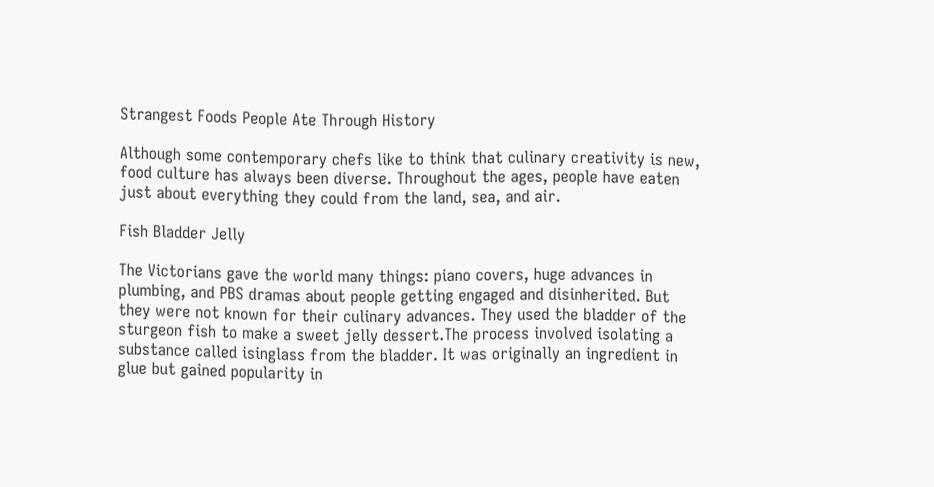Strangest Foods People Ate Through History

Although some contemporary chefs like to think that culinary creativity is new, food culture has always been diverse. Throughout the ages, people have eaten just about everything they could from the land, sea, and air.

Fish Bladder Jelly

The Victorians gave the world many things: piano covers, huge advances in plumbing, and PBS dramas about people getting engaged and disinherited. But they were not known for their culinary advances. They used the bladder of the sturgeon fish to make a sweet jelly dessert.The process involved isolating a substance called isinglass from the bladder. It was originally an ingredient in glue but gained popularity in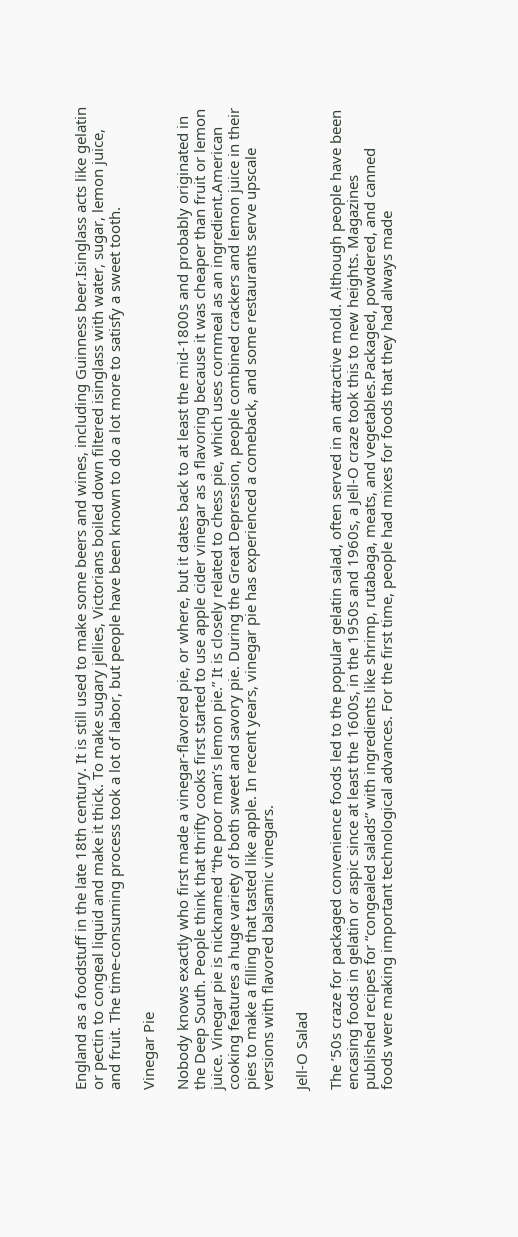England as a foodstuff in the late 18th century. It is still used to make some beers and wines, including Guinness beer.Isinglass acts like gelatin or pectin to congeal liquid and make it thick. To make sugary jellies, Victorians boiled down filtered isinglass with water, sugar, lemon juice, and fruit. The time-consuming process took a lot of labor, but people have been known to do a lot more to satisfy a sweet tooth.

Vinegar Pie

Nobody knows exactly who first made a vinegar-flavored pie, or where, but it dates back to at least the mid-1800s and probably originated in the Deep South. People think that thrifty cooks first started to use apple cider vinegar as a flavoring because it was cheaper than fruit or lemon juice. Vinegar pie is nicknamed “the poor man’s lemon pie.” It is closely related to chess pie, which uses cornmeal as an ingredient.American cooking features a huge variety of both sweet and savory pie. During the Great Depression, people combined crackers and lemon juice in their pies to make a filling that tasted like apple. In recent years, vinegar pie has experienced a comeback, and some restaurants serve upscale versions with flavored balsamic vinegars.

Jell-O Salad

The ’50s craze for packaged convenience foods led to the popular gelatin salad, often served in an attractive mold. Although people have been encasing foods in gelatin or aspic since at least the 1600s, in the 1950s and 1960s, a Jell-O craze took this to new heights. Magazines published recipes for “congealed salads” with ingredients like shrimp, rutabaga, meats, and vegetables.Packaged, powdered, and canned foods were making important technological advances. For the first time, people had mixes for foods that they had always made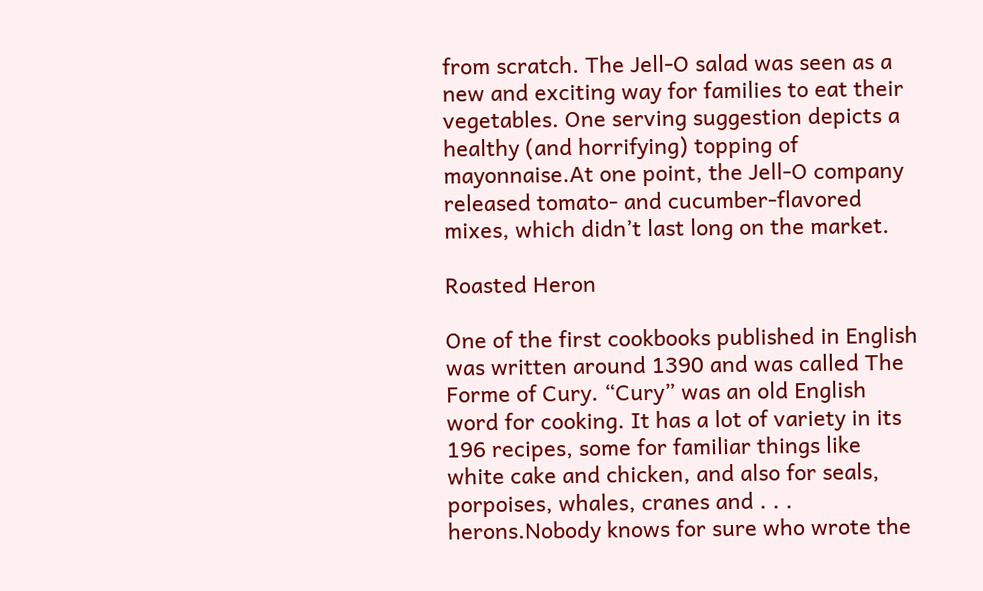from scratch. The Jell-O salad was seen as a new and exciting way for families to eat their vegetables. One serving suggestion depicts a healthy (and horrifying) topping of mayonnaise.At one point, the Jell-O company released tomato- and cucumber-flavored mixes, which didn’t last long on the market.

Roasted Heron

One of the first cookbooks published in English was written around 1390 and was called The Forme of Cury. “Cury” was an old English word for cooking. It has a lot of variety in its 196 recipes, some for familiar things like white cake and chicken, and also for seals, porpoises, whales, cranes and . . . herons.Nobody knows for sure who wrote the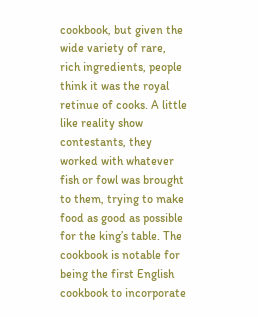cookbook, but given the wide variety of rare, rich ingredients, people think it was the royal retinue of cooks. A little like reality show contestants, they worked with whatever fish or fowl was brought to them, trying to make food as good as possible for the king’s table. The cookbook is notable for being the first English cookbook to incorporate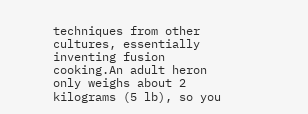techniques from other cultures, essentially inventing fusion cooking.An adult heron only weighs about 2 kilograms (5 lb), so you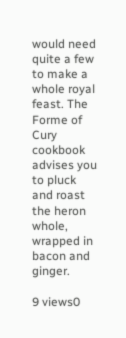would need quite a few to make a whole royal feast. The Forme of Cury cookbook advises you to pluck and roast the heron whole, wrapped in bacon and ginger.

9 views0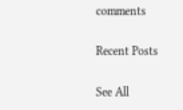comments

Recent Posts

See All